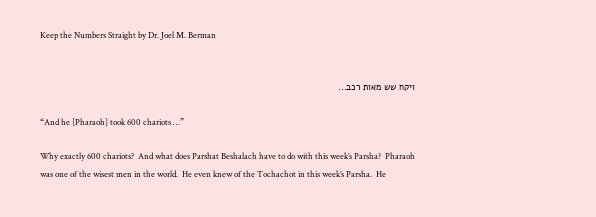Keep the Numbers Straight by Dr. Joel M. Berman


ויקח שש מאות רכב...

“And he [Pharaoh] took 600 chariots …”

Why exactly 600 chariots?  And what does Parshat Beshalach have to do with this week’s Parsha?  Pharaoh was one of the wisest men in the world.  He even knew of the Tochachot in this week’s Parsha.  He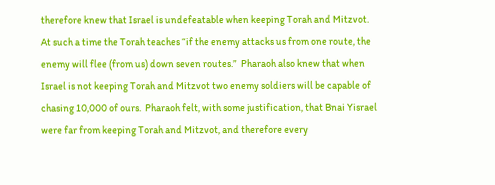therefore knew that Israel is undefeatable when keeping Torah and Mitzvot.  At such a time the Torah teaches “if the enemy attacks us from one route, the enemy will flee (from us) down seven routes.”  Pharaoh also knew that when Israel is not keeping Torah and Mitzvot two enemy soldiers will be capable of chasing 10,000 of ours.  Pharaoh felt, with some justification, that Bnai Yisrael were far from keeping Torah and Mitzvot, and therefore every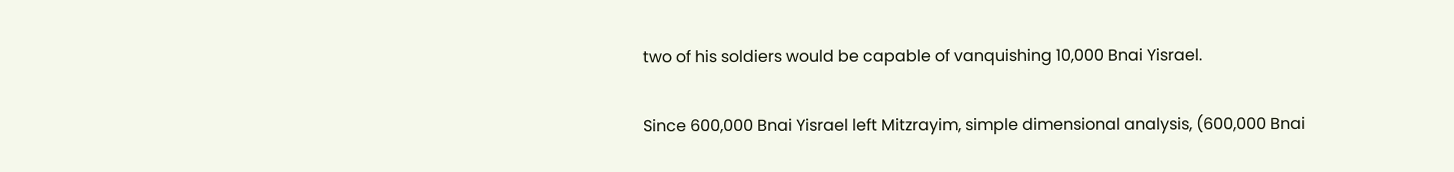two of his soldiers would be capable of vanquishing 10,000 Bnai Yisrael.

Since 600,000 Bnai Yisrael left Mitzrayim, simple dimensional analysis, (600,000 Bnai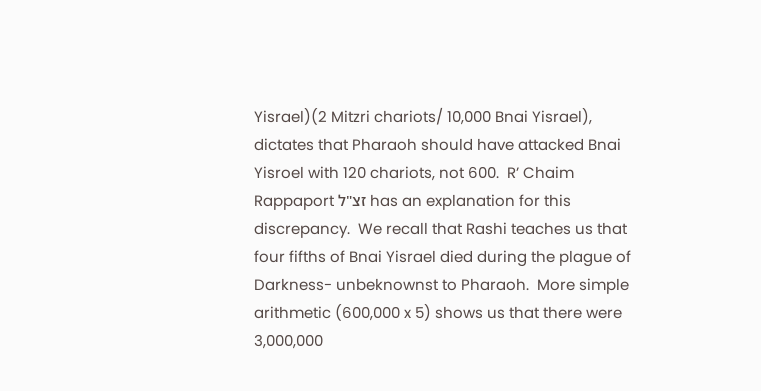Yisrael)(2 Mitzri chariots/ 10,000 Bnai Yisrael), dictates that Pharaoh should have attacked Bnai Yisroel with 120 chariots, not 600.  R’ Chaim Rappaport זצ"ל has an explanation for this discrepancy.  We recall that Rashi teaches us that four fifths of Bnai Yisrael died during the plague of Darkness- unbeknownst to Pharaoh.  More simple arithmetic (600,000 x 5) shows us that there were 3,000,000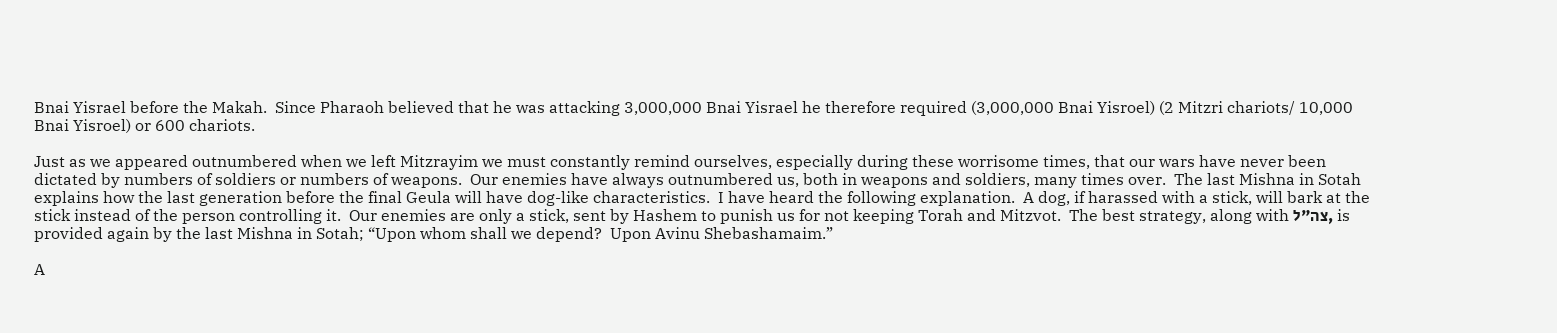Bnai Yisrael before the Makah.  Since Pharaoh believed that he was attacking 3,000,000 Bnai Yisrael he therefore required (3,000,000 Bnai Yisroel) (2 Mitzri chariots/ 10,000 Bnai Yisroel) or 600 chariots.

Just as we appeared outnumbered when we left Mitzrayim we must constantly remind ourselves, especially during these worrisome times, that our wars have never been dictated by numbers of soldiers or numbers of weapons.  Our enemies have always outnumbered us, both in weapons and soldiers, many times over.  The last Mishna in Sotah explains how the last generation before the final Geula will have dog-like characteristics.  I have heard the following explanation.  A dog, if harassed with a stick, will bark at the stick instead of the person controlling it.  Our enemies are only a stick, sent by Hashem to punish us for not keeping Torah and Mitzvot.  The best strategy, along with צה"ל, is provided again by the last Mishna in Sotah; “Upon whom shall we depend?  Upon Avinu Shebashamaim.”

A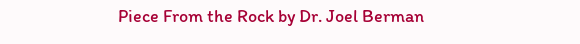Piece From the Rock by Dr. Joel Berman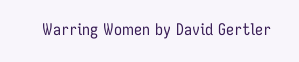Warring Women by David Gertler